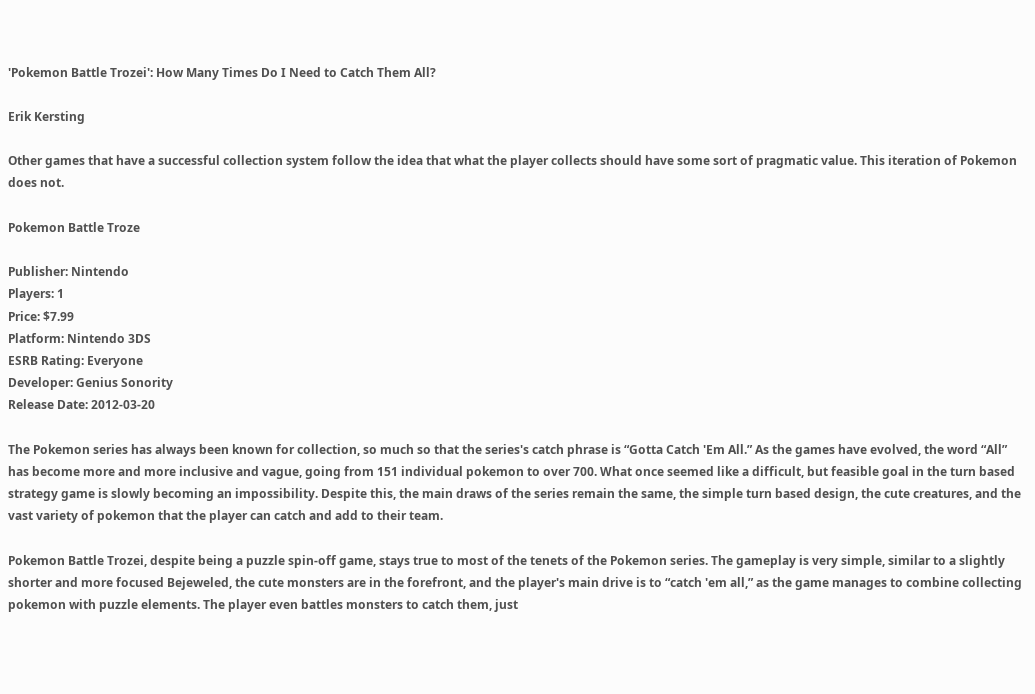'Pokemon Battle Trozei': How Many Times Do I Need to Catch Them All?

Erik Kersting

Other games that have a successful collection system follow the idea that what the player collects should have some sort of pragmatic value. This iteration of Pokemon does not.

Pokemon Battle Troze

Publisher: Nintendo
Players: 1
Price: $7.99
Platform: Nintendo 3DS
ESRB Rating: Everyone
Developer: Genius Sonority
Release Date: 2012-03-20

The Pokemon series has always been known for collection, so much so that the series's catch phrase is “Gotta Catch 'Em All.” As the games have evolved, the word “All” has become more and more inclusive and vague, going from 151 individual pokemon to over 700. What once seemed like a difficult, but feasible goal in the turn based strategy game is slowly becoming an impossibility. Despite this, the main draws of the series remain the same, the simple turn based design, the cute creatures, and the vast variety of pokemon that the player can catch and add to their team.

Pokemon Battle Trozei, despite being a puzzle spin-off game, stays true to most of the tenets of the Pokemon series. The gameplay is very simple, similar to a slightly shorter and more focused Bejeweled, the cute monsters are in the forefront, and the player's main drive is to “catch 'em all,” as the game manages to combine collecting pokemon with puzzle elements. The player even battles monsters to catch them, just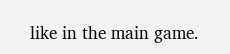like in the main game.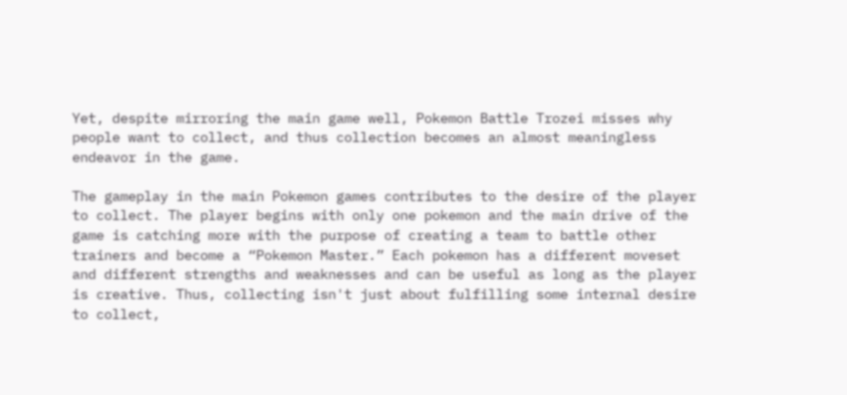Yet, despite mirroring the main game well, Pokemon Battle Trozei misses why people want to collect, and thus collection becomes an almost meaningless endeavor in the game.

The gameplay in the main Pokemon games contributes to the desire of the player to collect. The player begins with only one pokemon and the main drive of the game is catching more with the purpose of creating a team to battle other trainers and become a “Pokemon Master.” Each pokemon has a different moveset and different strengths and weaknesses and can be useful as long as the player is creative. Thus, collecting isn't just about fulfilling some internal desire to collect,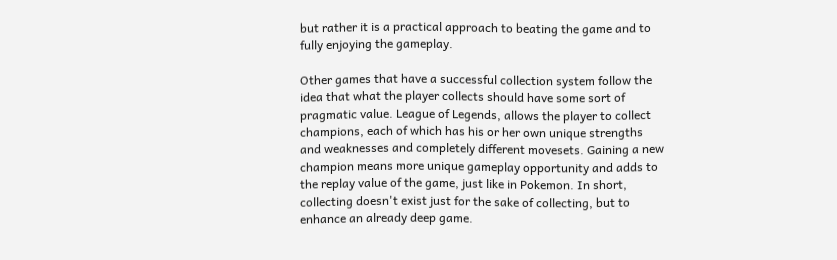but rather it is a practical approach to beating the game and to fully enjoying the gameplay.

Other games that have a successful collection system follow the idea that what the player collects should have some sort of pragmatic value. League of Legends, allows the player to collect champions, each of which has his or her own unique strengths and weaknesses and completely different movesets. Gaining a new champion means more unique gameplay opportunity and adds to the replay value of the game, just like in Pokemon. In short, collecting doesn't exist just for the sake of collecting, but to enhance an already deep game.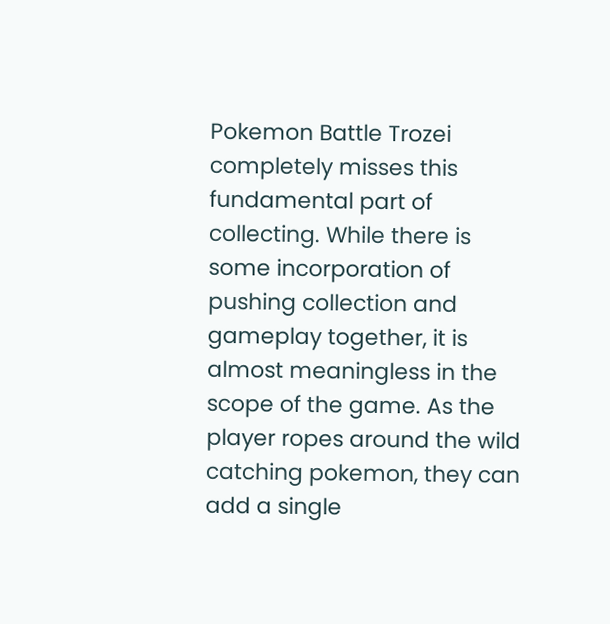Pokemon Battle Trozei completely misses this fundamental part of collecting. While there is some incorporation of pushing collection and gameplay together, it is almost meaningless in the scope of the game. As the player ropes around the wild catching pokemon, they can add a single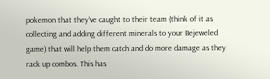pokemon that they've caught to their team (think of it as collecting and adding different minerals to your Bejeweled game) that will help them catch and do more damage as they rack up combos. This has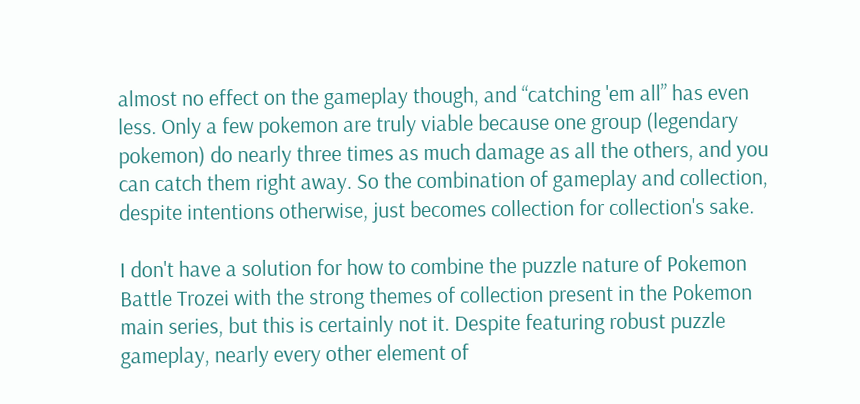almost no effect on the gameplay though, and “catching 'em all” has even less. Only a few pokemon are truly viable because one group (legendary pokemon) do nearly three times as much damage as all the others, and you can catch them right away. So the combination of gameplay and collection, despite intentions otherwise, just becomes collection for collection's sake.

I don't have a solution for how to combine the puzzle nature of Pokemon Battle Trozei with the strong themes of collection present in the Pokemon main series, but this is certainly not it. Despite featuring robust puzzle gameplay, nearly every other element of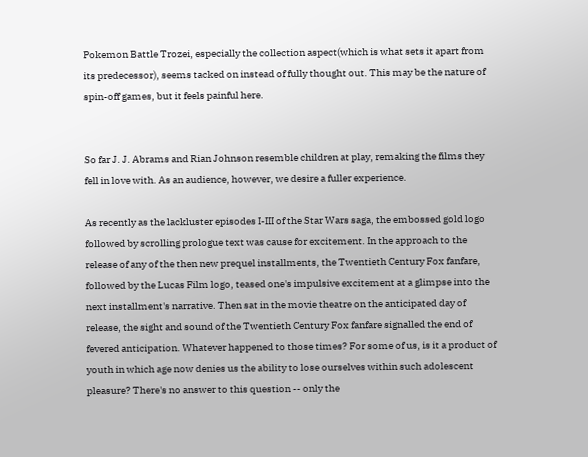Pokemon Battle Trozei, especially the collection aspect(which is what sets it apart from its predecessor), seems tacked on instead of fully thought out. This may be the nature of spin-off games, but it feels painful here.


So far J. J. Abrams and Rian Johnson resemble children at play, remaking the films they fell in love with. As an audience, however, we desire a fuller experience.

As recently as the lackluster episodes I-III of the Star Wars saga, the embossed gold logo followed by scrolling prologue text was cause for excitement. In the approach to the release of any of the then new prequel installments, the Twentieth Century Fox fanfare, followed by the Lucas Film logo, teased one's impulsive excitement at a glimpse into the next installment's narrative. Then sat in the movie theatre on the anticipated day of release, the sight and sound of the Twentieth Century Fox fanfare signalled the end of fevered anticipation. Whatever happened to those times? For some of us, is it a product of youth in which age now denies us the ability to lose ourselves within such adolescent pleasure? There's no answer to this question -- only the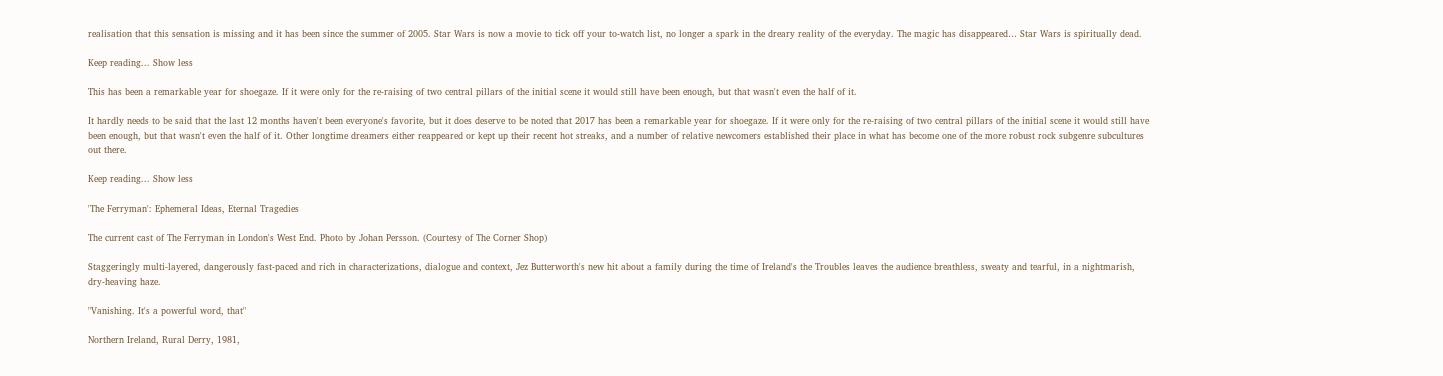realisation that this sensation is missing and it has been since the summer of 2005. Star Wars is now a movie to tick off your to-watch list, no longer a spark in the dreary reality of the everyday. The magic has disappeared… Star Wars is spiritually dead.

Keep reading... Show less

This has been a remarkable year for shoegaze. If it were only for the re-raising of two central pillars of the initial scene it would still have been enough, but that wasn't even the half of it.

It hardly needs to be said that the last 12 months haven't been everyone's favorite, but it does deserve to be noted that 2017 has been a remarkable year for shoegaze. If it were only for the re-raising of two central pillars of the initial scene it would still have been enough, but that wasn't even the half of it. Other longtime dreamers either reappeared or kept up their recent hot streaks, and a number of relative newcomers established their place in what has become one of the more robust rock subgenre subcultures out there.

Keep reading... Show less

'The Ferryman': Ephemeral Ideas, Eternal Tragedies

The current cast of The Ferryman in London's West End. Photo by Johan Persson. (Courtesy of The Corner Shop)

Staggeringly multi-layered, dangerously fast-paced and rich in characterizations, dialogue and context, Jez Butterworth's new hit about a family during the time of Ireland's the Troubles leaves the audience breathless, sweaty and tearful, in a nightmarish, dry-heaving haze.

"Vanishing. It's a powerful word, that"

Northern Ireland, Rural Derry, 1981,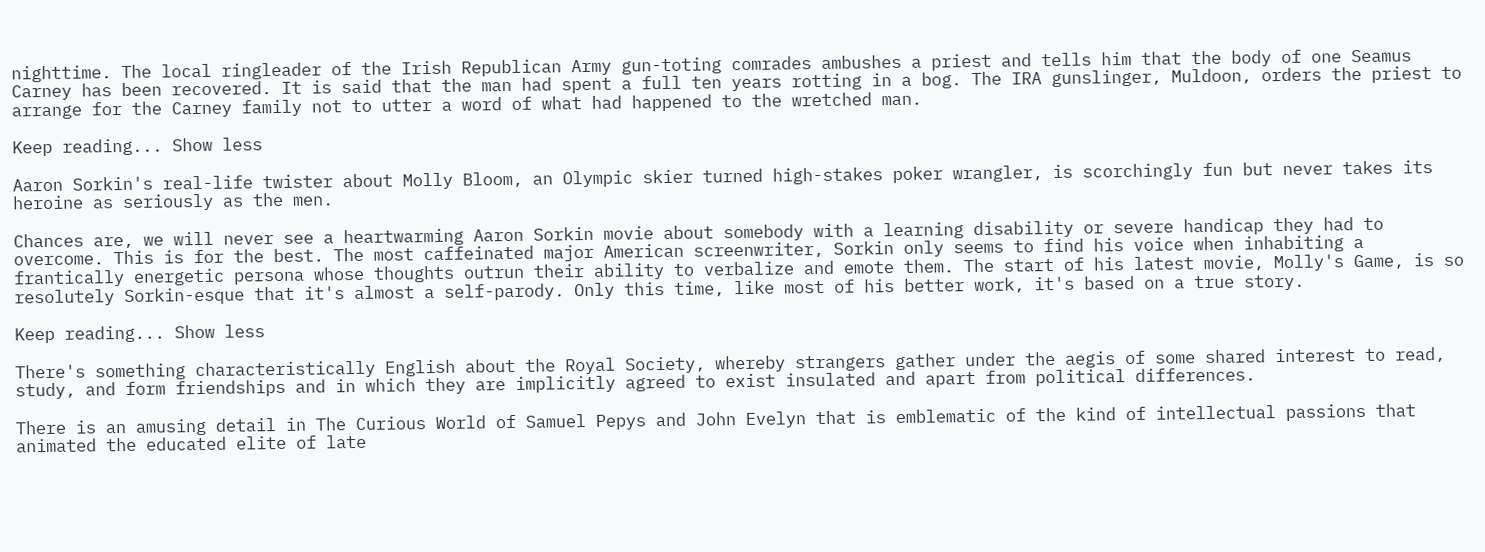nighttime. The local ringleader of the Irish Republican Army gun-toting comrades ambushes a priest and tells him that the body of one Seamus Carney has been recovered. It is said that the man had spent a full ten years rotting in a bog. The IRA gunslinger, Muldoon, orders the priest to arrange for the Carney family not to utter a word of what had happened to the wretched man.

Keep reading... Show less

Aaron Sorkin's real-life twister about Molly Bloom, an Olympic skier turned high-stakes poker wrangler, is scorchingly fun but never takes its heroine as seriously as the men.

Chances are, we will never see a heartwarming Aaron Sorkin movie about somebody with a learning disability or severe handicap they had to overcome. This is for the best. The most caffeinated major American screenwriter, Sorkin only seems to find his voice when inhabiting a frantically energetic persona whose thoughts outrun their ability to verbalize and emote them. The start of his latest movie, Molly's Game, is so resolutely Sorkin-esque that it's almost a self-parody. Only this time, like most of his better work, it's based on a true story.

Keep reading... Show less

There's something characteristically English about the Royal Society, whereby strangers gather under the aegis of some shared interest to read, study, and form friendships and in which they are implicitly agreed to exist insulated and apart from political differences.

There is an amusing detail in The Curious World of Samuel Pepys and John Evelyn that is emblematic of the kind of intellectual passions that animated the educated elite of late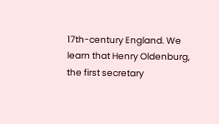17th-century England. We learn that Henry Oldenburg, the first secretary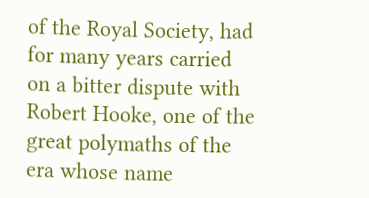of the Royal Society, had for many years carried on a bitter dispute with Robert Hooke, one of the great polymaths of the era whose name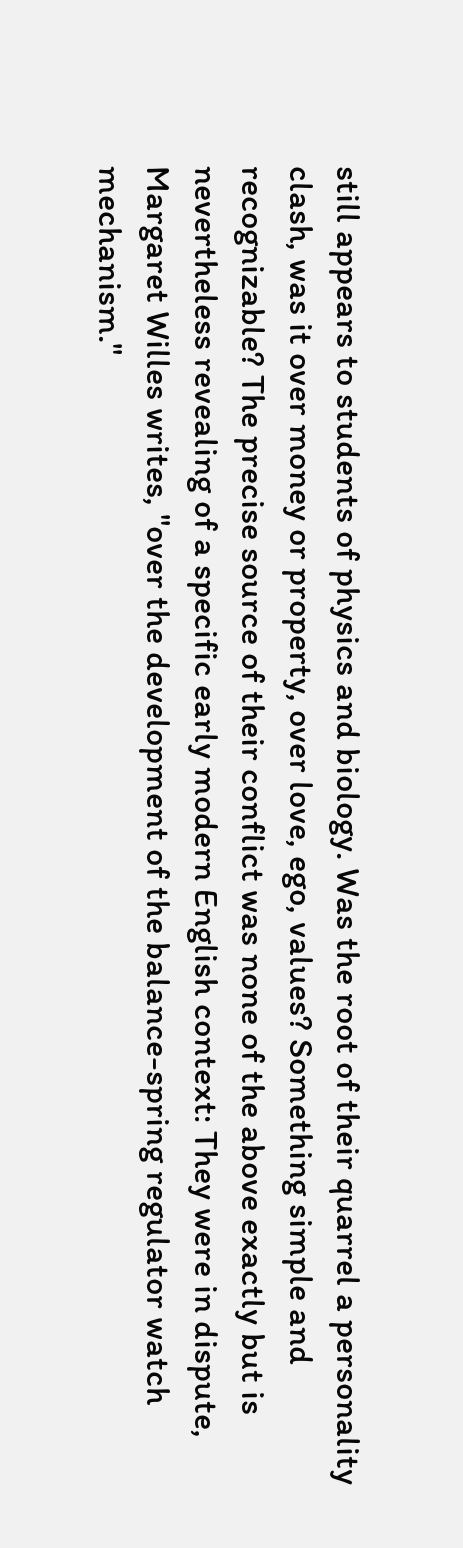still appears to students of physics and biology. Was the root of their quarrel a personality clash, was it over money or property, over love, ego, values? Something simple and recognizable? The precise source of their conflict was none of the above exactly but is nevertheless revealing of a specific early modern English context: They were in dispute, Margaret Willes writes, "over the development of the balance-spring regulator watch mechanism."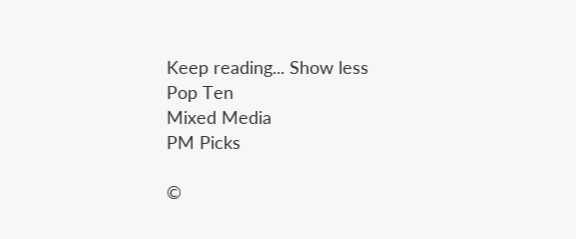Keep reading... Show less
Pop Ten
Mixed Media
PM Picks

©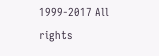1999-2017 All rights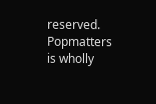reserved.
Popmatters is wholly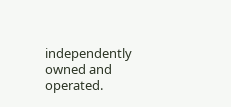independently owned and operated.